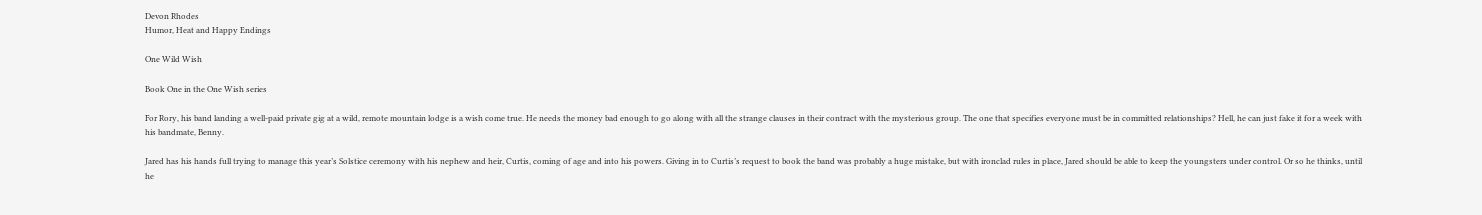Devon Rhodes
Humor, Heat and Happy Endings

One Wild Wish

Book One in the One Wish series

For Rory, his band landing a well-paid private gig at a wild, remote mountain lodge is a wish come true. He needs the money bad enough to go along with all the strange clauses in their contract with the mysterious group. The one that specifies everyone must be in committed relationships? Hell, he can just fake it for a week with his bandmate, Benny.

Jared has his hands full trying to manage this year’s Solstice ceremony with his nephew and heir, Curtis, coming of age and into his powers. Giving in to Curtis’s request to book the band was probably a huge mistake, but with ironclad rules in place, Jared should be able to keep the youngsters under control. Or so he thinks, until he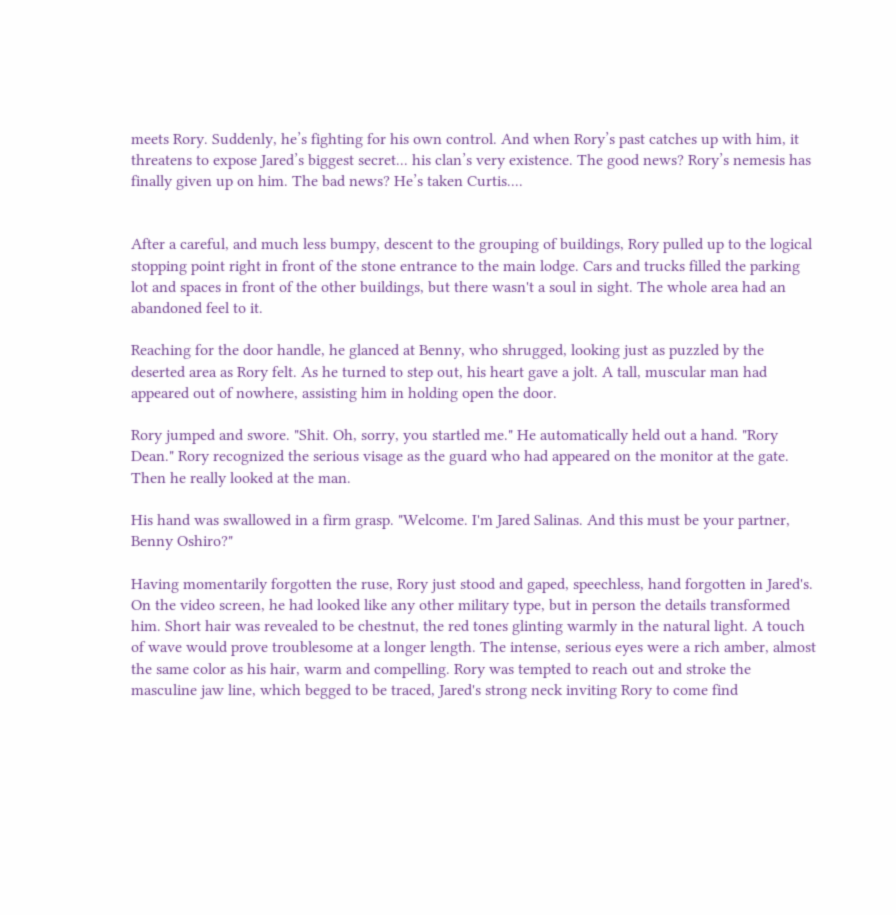meets Rory. Suddenly, he’s fighting for his own control. And when Rory’s past catches up with him, it threatens to expose Jared’s biggest secret... his clan’s very existence. The good news? Rory’s nemesis has finally given up on him. The bad news? He’s taken Curtis....


After a careful, and much less bumpy, descent to the grouping of buildings, Rory pulled up to the logical stopping point right in front of the stone entrance to the main lodge. Cars and trucks filled the parking lot and spaces in front of the other buildings, but there wasn't a soul in sight. The whole area had an abandoned feel to it.

Reaching for the door handle, he glanced at Benny, who shrugged, looking just as puzzled by the deserted area as Rory felt. As he turned to step out, his heart gave a jolt. A tall, muscular man had appeared out of nowhere, assisting him in holding open the door.

Rory jumped and swore. "Shit. Oh, sorry, you startled me." He automatically held out a hand. "Rory Dean." Rory recognized the serious visage as the guard who had appeared on the monitor at the gate. Then he really looked at the man.

His hand was swallowed in a firm grasp. "Welcome. I'm Jared Salinas. And this must be your partner, Benny Oshiro?"

Having momentarily forgotten the ruse, Rory just stood and gaped, speechless, hand forgotten in Jared's. On the video screen, he had looked like any other military type, but in person the details transformed him. Short hair was revealed to be chestnut, the red tones glinting warmly in the natural light. A touch of wave would prove troublesome at a longer length. The intense, serious eyes were a rich amber, almost the same color as his hair, warm and compelling. Rory was tempted to reach out and stroke the masculine jaw line, which begged to be traced, Jared's strong neck inviting Rory to come find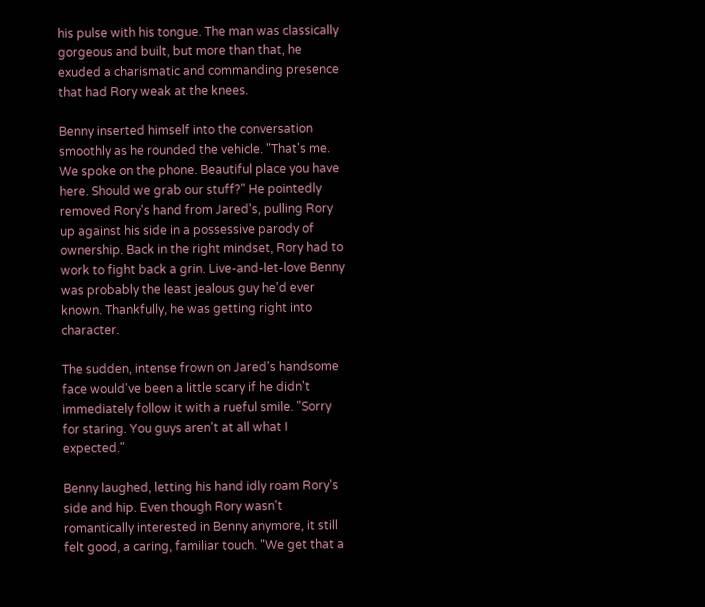his pulse with his tongue. The man was classically gorgeous and built, but more than that, he exuded a charismatic and commanding presence that had Rory weak at the knees.

Benny inserted himself into the conversation smoothly as he rounded the vehicle. "That's me. We spoke on the phone. Beautiful place you have here. Should we grab our stuff?" He pointedly removed Rory's hand from Jared's, pulling Rory up against his side in a possessive parody of ownership. Back in the right mindset, Rory had to work to fight back a grin. Live-and-let-love Benny was probably the least jealous guy he'd ever known. Thankfully, he was getting right into character.

The sudden, intense frown on Jared's handsome face would've been a little scary if he didn't immediately follow it with a rueful smile. "Sorry for staring. You guys aren't at all what I expected."

Benny laughed, letting his hand idly roam Rory's side and hip. Even though Rory wasn't romantically interested in Benny anymore, it still felt good, a caring, familiar touch. "We get that a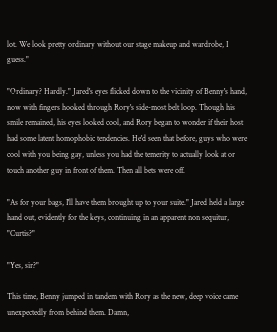lot. We look pretty ordinary without our stage makeup and wardrobe, I guess."

"Ordinary? Hardly." Jared's eyes flicked down to the vicinity of Benny's hand, now with fingers hooked through Rory's side-most belt loop. Though his smile remained, his eyes looked cool, and Rory began to wonder if their host had some latent homophobic tendencies. He'd seen that before, guys who were cool with you being gay, unless you had the temerity to actually look at or touch another guy in front of them. Then all bets were off.

"As for your bags, I'll have them brought up to your suite." Jared held a large hand out, evidently for the keys, continuing in an apparent non sequitur, "Curtis?"

"Yes, sir?"

This time, Benny jumped in tandem with Rory as the new, deep voice came unexpectedly from behind them. Damn,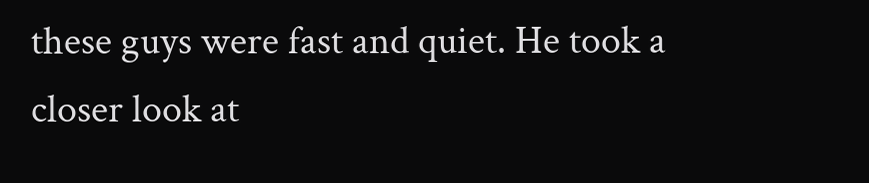these guys were fast and quiet. He took a closer look at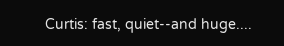Curtis: fast, quiet--and huge....